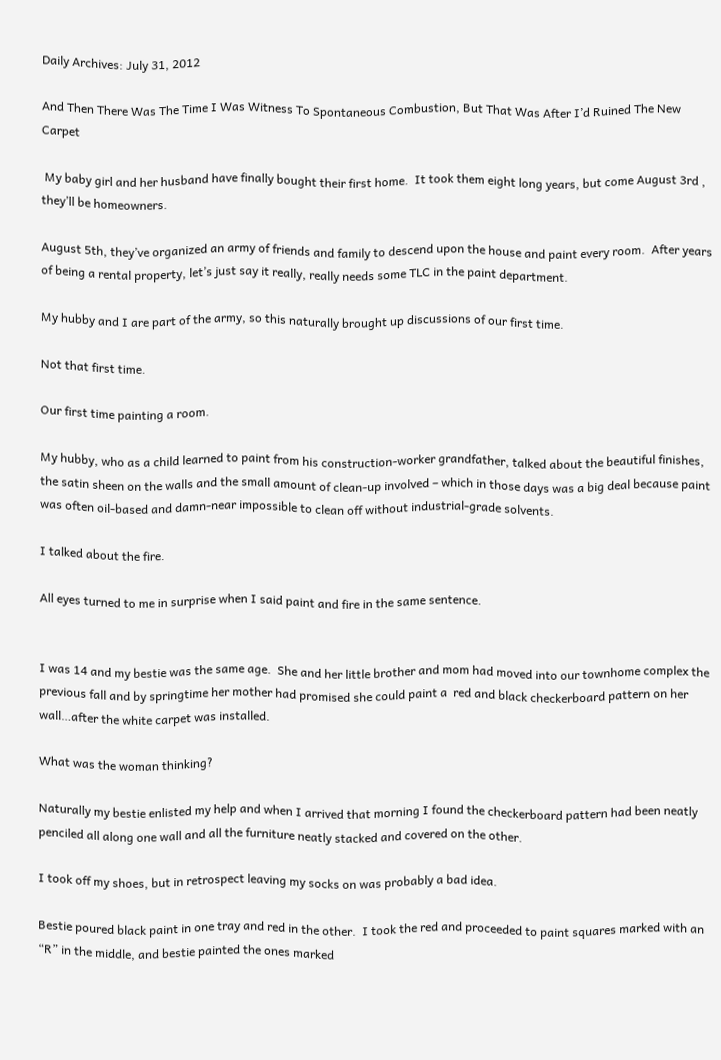Daily Archives: July 31, 2012

And Then There Was The Time I Was Witness To Spontaneous Combustion, But That Was After I’d Ruined The New Carpet

 My baby girl and her husband have finally bought their first home.  It took them eight long years, but come August 3rd , they’ll be homeowners.

August 5th, they’ve organized an army of friends and family to descend upon the house and paint every room.  After years of being a rental property, let’s just say it really, really needs some TLC in the paint department.

My hubby and I are part of the army, so this naturally brought up discussions of our first time.

Not that first time.

Our first time painting a room.

My hubby, who as a child learned to paint from his construction-worker grandfather, talked about the beautiful finishes, the satin sheen on the walls and the small amount of clean-up involved – which in those days was a big deal because paint was often oil-based and damn-near impossible to clean off without industrial-grade solvents.

I talked about the fire.

All eyes turned to me in surprise when I said paint and fire in the same sentence.


I was 14 and my bestie was the same age.  She and her little brother and mom had moved into our townhome complex the previous fall and by springtime her mother had promised she could paint a  red and black checkerboard pattern on her wall…after the white carpet was installed.

What was the woman thinking?

Naturally my bestie enlisted my help and when I arrived that morning I found the checkerboard pattern had been neatly penciled all along one wall and all the furniture neatly stacked and covered on the other.

I took off my shoes, but in retrospect leaving my socks on was probably a bad idea.

Bestie poured black paint in one tray and red in the other.  I took the red and proceeded to paint squares marked with an “R” in the middle, and bestie painted the ones marked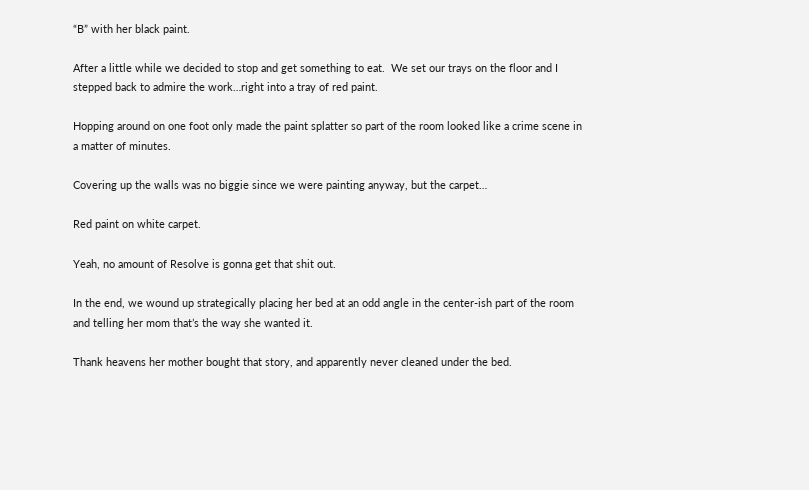“B” with her black paint.

After a little while we decided to stop and get something to eat.  We set our trays on the floor and I stepped back to admire the work…right into a tray of red paint.

Hopping around on one foot only made the paint splatter so part of the room looked like a crime scene in a matter of minutes.

Covering up the walls was no biggie since we were painting anyway, but the carpet…

Red paint on white carpet.

Yeah, no amount of Resolve is gonna get that shit out.

In the end, we wound up strategically placing her bed at an odd angle in the center-ish part of the room and telling her mom that’s the way she wanted it.

Thank heavens her mother bought that story, and apparently never cleaned under the bed.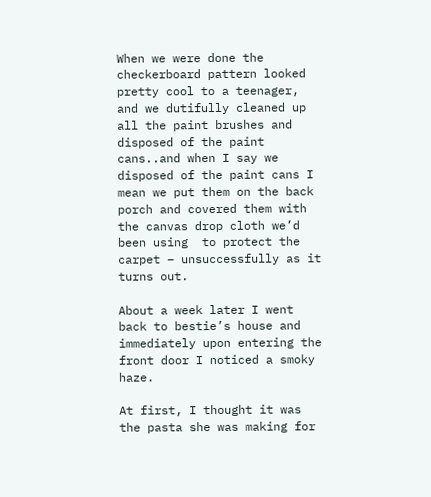When we were done the checkerboard pattern looked pretty cool to a teenager, and we dutifully cleaned up all the paint brushes and disposed of the paint cans..and when I say we disposed of the paint cans I mean we put them on the back porch and covered them with the canvas drop cloth we’d been using  to protect the carpet – unsuccessfully as it turns out.

About a week later I went back to bestie’s house and immediately upon entering the front door I noticed a smoky haze.

At first, I thought it was the pasta she was making for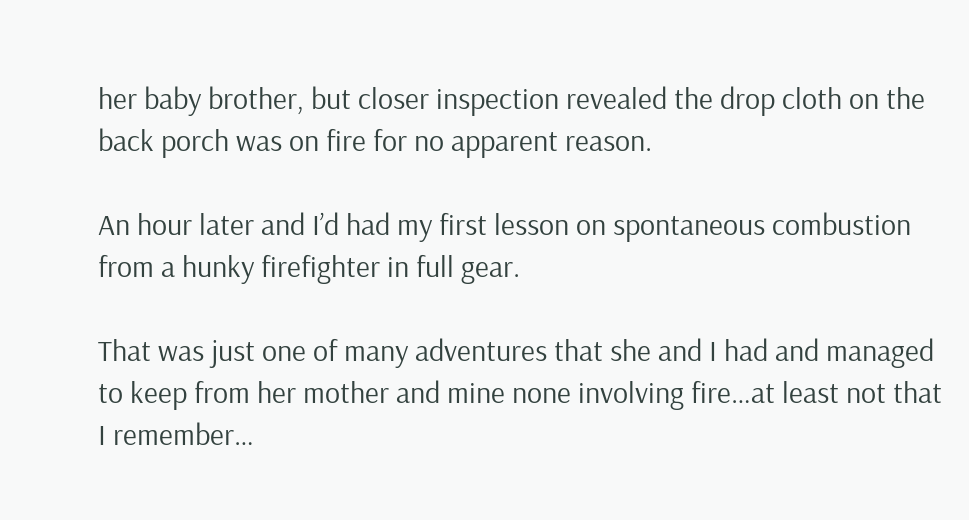her baby brother, but closer inspection revealed the drop cloth on the back porch was on fire for no apparent reason.

An hour later and I’d had my first lesson on spontaneous combustion from a hunky firefighter in full gear.

That was just one of many adventures that she and I had and managed to keep from her mother and mine none involving fire…at least not that I remember…